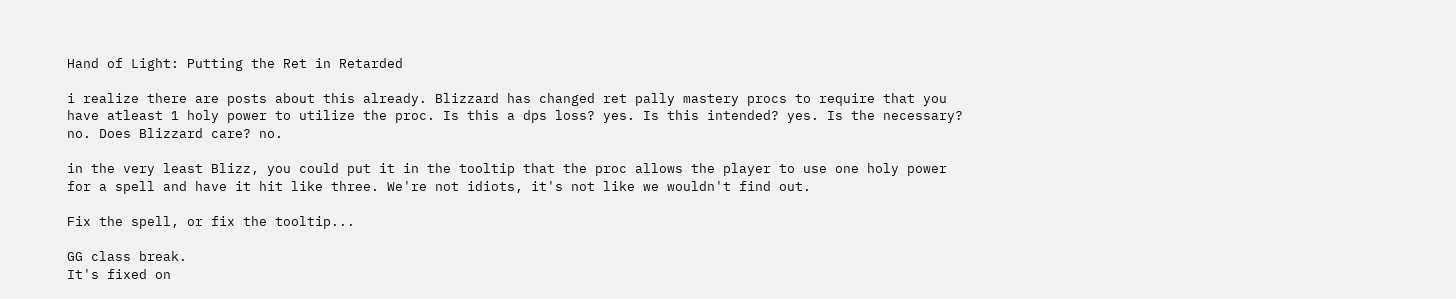Hand of Light: Putting the Ret in Retarded

i realize there are posts about this already. Blizzard has changed ret pally mastery procs to require that you have atleast 1 holy power to utilize the proc. Is this a dps loss? yes. Is this intended? yes. Is the necessary? no. Does Blizzard care? no.

in the very least Blizz, you could put it in the tooltip that the proc allows the player to use one holy power for a spell and have it hit like three. We're not idiots, it's not like we wouldn't find out.

Fix the spell, or fix the tooltip...

GG class break.
It's fixed on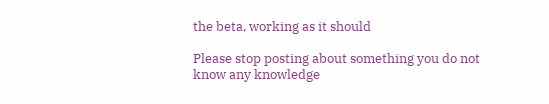the beta, working as it should

Please stop posting about something you do not know any knowledge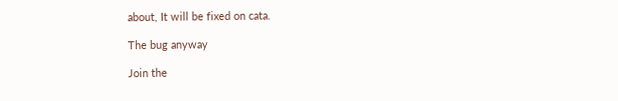about, It will be fixed on cata.

The bug anyway

Join the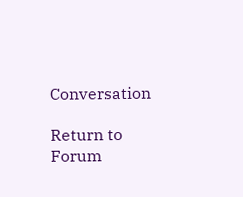Conversation

Return to Forum